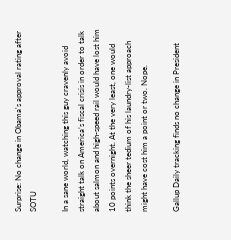Surprise: No change in Obama's approval rating after SOTU

In a sane world, watching this guy cravenly avoid straight talk on America’s fiscal crisis in order to talk about salmon and high-speed rail would have lost him 10 points overnight. At the very least, one would think the sheer tedium of his laundry-list approach might have cost him a point or two. Nope.

Gallup Daily tracking finds no change in President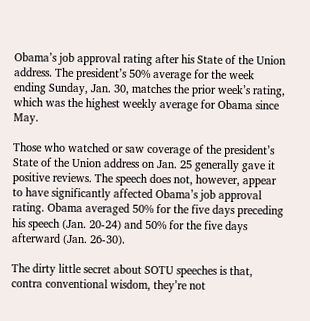Obama’s job approval rating after his State of the Union address. The president’s 50% average for the week ending Sunday, Jan. 30, matches the prior week’s rating, which was the highest weekly average for Obama since May.

Those who watched or saw coverage of the president’s State of the Union address on Jan. 25 generally gave it positive reviews. The speech does not, however, appear to have significantly affected Obama’s job approval rating. Obama averaged 50% for the five days preceding his speech (Jan. 20-24) and 50% for the five days afterward (Jan. 26-30).

The dirty little secret about SOTU speeches is that, contra conventional wisdom, they’re not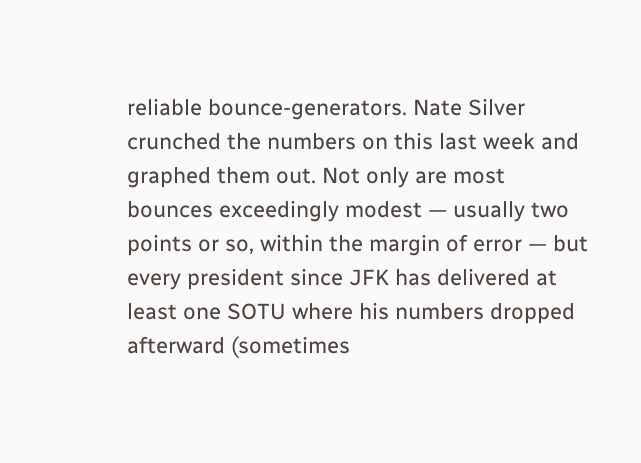reliable bounce-generators. Nate Silver crunched the numbers on this last week and graphed them out. Not only are most bounces exceedingly modest — usually two points or so, within the margin of error — but every president since JFK has delivered at least one SOTU where his numbers dropped afterward (sometimes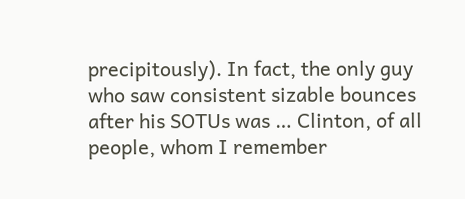precipitously). In fact, the only guy who saw consistent sizable bounces after his SOTUs was … Clinton, of all people, whom I remember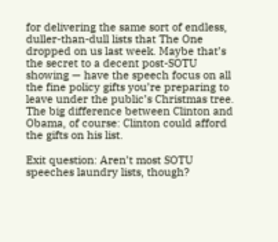for delivering the same sort of endless, duller-than-dull lists that The One dropped on us last week. Maybe that’s the secret to a decent post-SOTU showing — have the speech focus on all the fine policy gifts you’re preparing to leave under the public’s Christmas tree. The big difference between Clinton and Obama, of course: Clinton could afford the gifts on his list.

Exit question: Aren’t most SOTU speeches laundry lists, though?